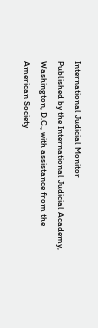International Judicial Monitor
Published by the International Judicial Academy, Washington, D.C., with assistance from the
American Society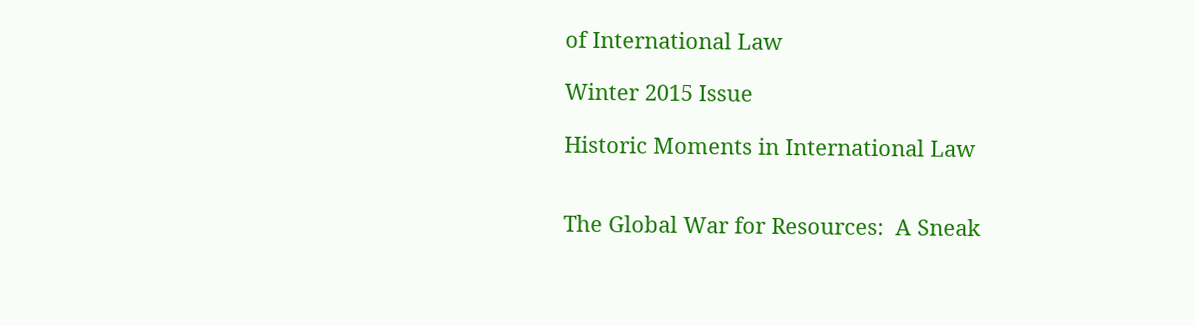of International Law

Winter 2015 Issue

Historic Moments in International Law


The Global War for Resources:  A Sneak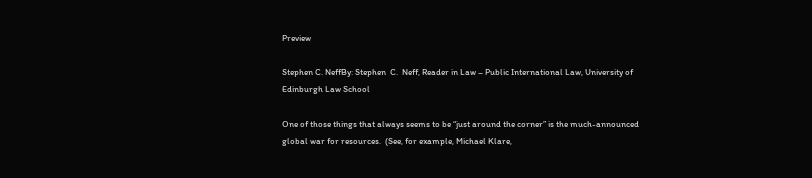Preview

Stephen C. NeffBy: Stephen  C.  Neff, Reader in Law – Public International Law, University of Edinburgh Law School

One of those things that always seems to be “just around the corner” is the much-announced global war for resources.  (See, for example, Michael Klare,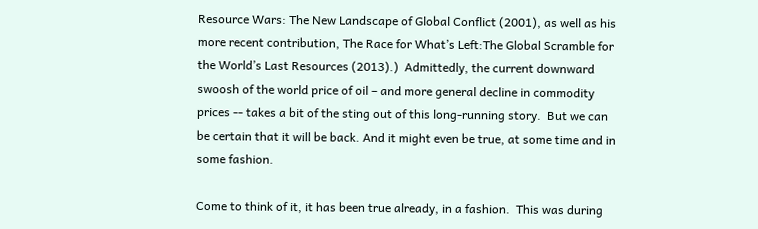Resource Wars: The New Landscape of Global Conflict (2001), as well as his more recent contribution, The Race for What’s Left:The Global Scramble for the World’s Last Resources (2013).)  Admittedly, the current downward swoosh of the world price of oil – and more general decline in commodity prices -- takes a bit of the sting out of this long-running story.  But we can be certain that it will be back. And it might even be true, at some time and in some fashion.

Come to think of it, it has been true already, in a fashion.  This was during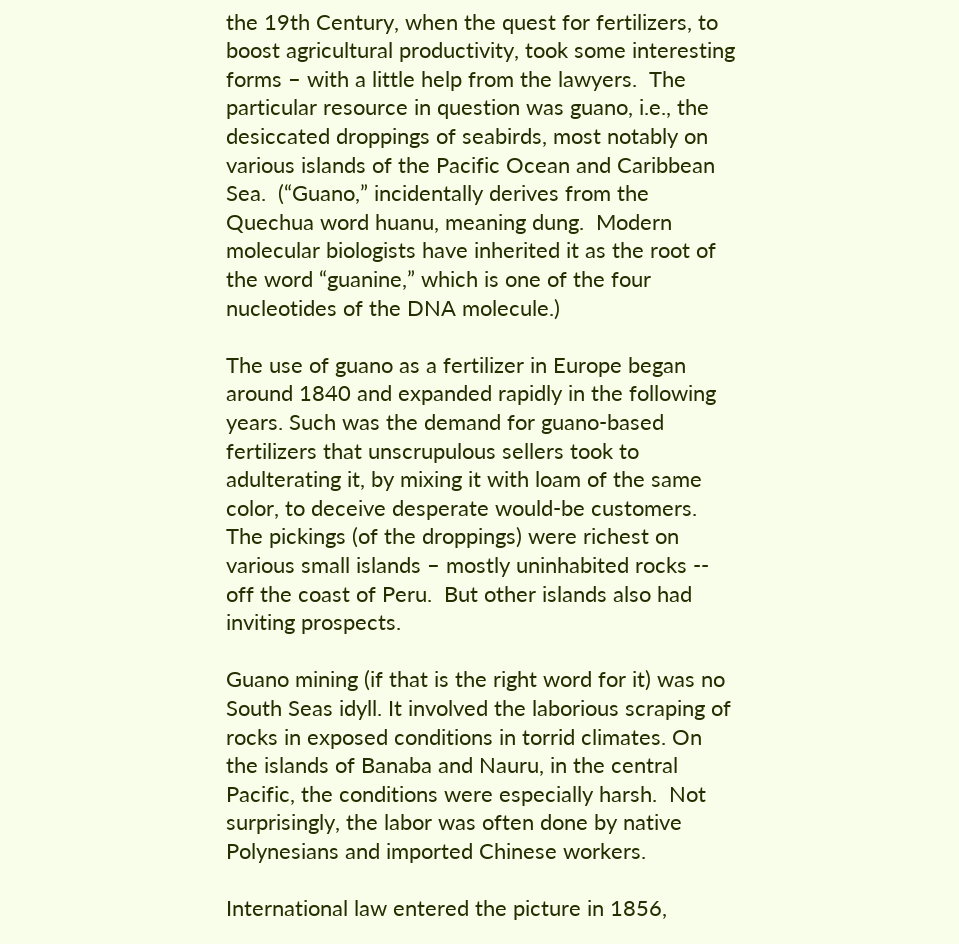the 19th Century, when the quest for fertilizers, to boost agricultural productivity, took some interesting forms – with a little help from the lawyers.  The particular resource in question was guano, i.e., the desiccated droppings of seabirds, most notably on various islands of the Pacific Ocean and Caribbean Sea.  (“Guano,” incidentally derives from the Quechua word huanu, meaning dung.  Modern molecular biologists have inherited it as the root of the word “guanine,” which is one of the four nucleotides of the DNA molecule.)

The use of guano as a fertilizer in Europe began around 1840 and expanded rapidly in the following years. Such was the demand for guano-based fertilizers that unscrupulous sellers took to adulterating it, by mixing it with loam of the same color, to deceive desperate would-be customers. The pickings (of the droppings) were richest on various small islands – mostly uninhabited rocks -- off the coast of Peru.  But other islands also had inviting prospects.

Guano mining (if that is the right word for it) was no South Seas idyll. It involved the laborious scraping of rocks in exposed conditions in torrid climates. On the islands of Banaba and Nauru, in the central Pacific, the conditions were especially harsh.  Not surprisingly, the labor was often done by native Polynesians and imported Chinese workers.

International law entered the picture in 1856,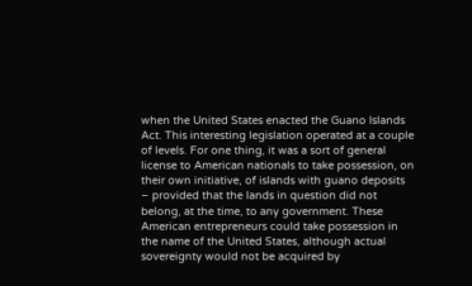when the United States enacted the Guano Islands Act. This interesting legislation operated at a couple of levels. For one thing, it was a sort of general license to American nationals to take possession, on their own initiative, of islands with guano deposits – provided that the lands in question did not belong, at the time, to any government. These American entrepreneurs could take possession in the name of the United States, although actual sovereignty would not be acquired by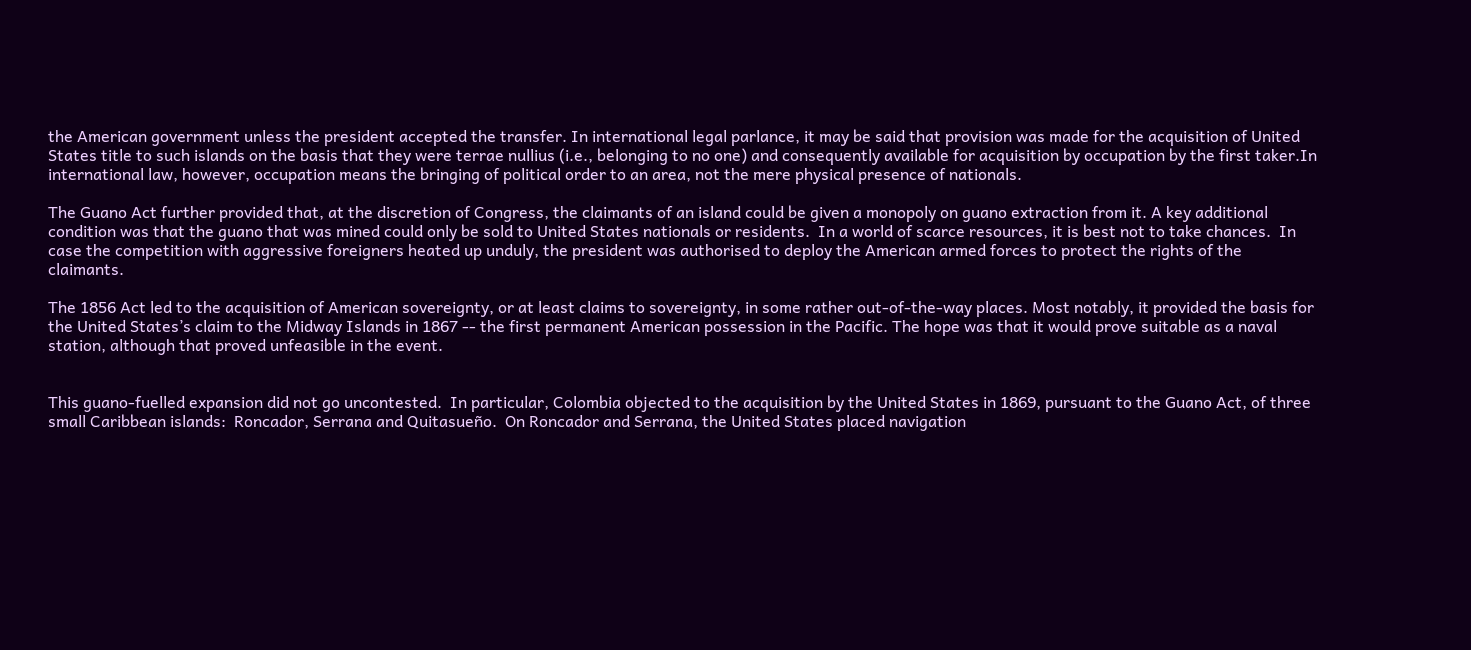the American government unless the president accepted the transfer. In international legal parlance, it may be said that provision was made for the acquisition of United States title to such islands on the basis that they were terrae nullius (i.e., belonging to no one) and consequently available for acquisition by occupation by the first taker.In international law, however, occupation means the bringing of political order to an area, not the mere physical presence of nationals.

The Guano Act further provided that, at the discretion of Congress, the claimants of an island could be given a monopoly on guano extraction from it. A key additional condition was that the guano that was mined could only be sold to United States nationals or residents.  In a world of scarce resources, it is best not to take chances.  In case the competition with aggressive foreigners heated up unduly, the president was authorised to deploy the American armed forces to protect the rights of the claimants.

The 1856 Act led to the acquisition of American sovereignty, or at least claims to sovereignty, in some rather out-of-the-way places. Most notably, it provided the basis for the United States’s claim to the Midway Islands in 1867 -- the first permanent American possession in the Pacific. The hope was that it would prove suitable as a naval station, although that proved unfeasible in the event.


This guano-fuelled expansion did not go uncontested.  In particular, Colombia objected to the acquisition by the United States in 1869, pursuant to the Guano Act, of three small Caribbean islands:  Roncador, Serrana and Quitasueño.  On Roncador and Serrana, the United States placed navigation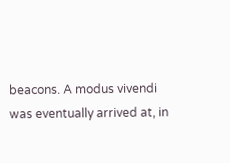beacons. A modus vivendi was eventually arrived at, in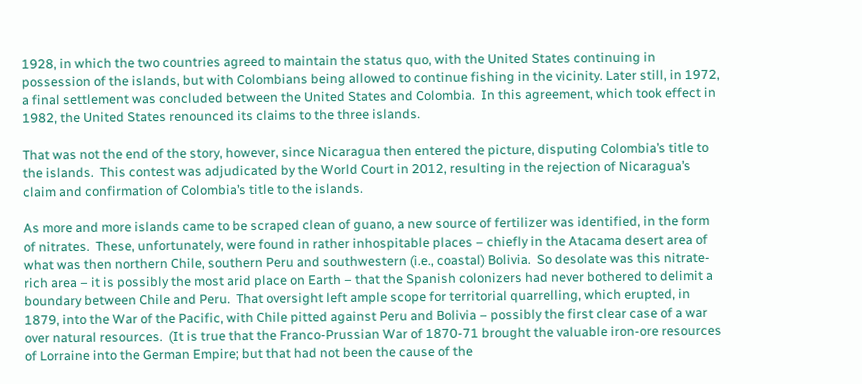1928, in which the two countries agreed to maintain the status quo, with the United States continuing in possession of the islands, but with Colombians being allowed to continue fishing in the vicinity. Later still, in 1972, a final settlement was concluded between the United States and Colombia.  In this agreement, which took effect in 1982, the United States renounced its claims to the three islands.

That was not the end of the story, however, since Nicaragua then entered the picture, disputing Colombia’s title to the islands.  This contest was adjudicated by the World Court in 2012, resulting in the rejection of Nicaragua’s claim and confirmation of Colombia’s title to the islands.

As more and more islands came to be scraped clean of guano, a new source of fertilizer was identified, in the form of nitrates.  These, unfortunately, were found in rather inhospitable places – chiefly in the Atacama desert area of what was then northern Chile, southern Peru and southwestern (i.e., coastal) Bolivia.  So desolate was this nitrate-rich area – it is possibly the most arid place on Earth – that the Spanish colonizers had never bothered to delimit a boundary between Chile and Peru.  That oversight left ample scope for territorial quarrelling, which erupted, in 1879, into the War of the Pacific, with Chile pitted against Peru and Bolivia – possibly the first clear case of a war over natural resources.  (It is true that the Franco-Prussian War of 1870-71 brought the valuable iron-ore resources of Lorraine into the German Empire; but that had not been the cause of the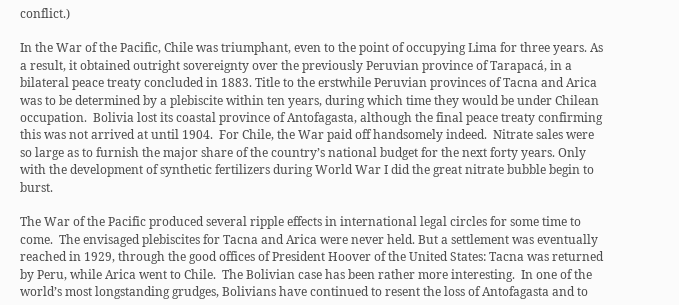conflict.)

In the War of the Pacific, Chile was triumphant, even to the point of occupying Lima for three years. As a result, it obtained outright sovereignty over the previously Peruvian province of Tarapacá, in a bilateral peace treaty concluded in 1883. Title to the erstwhile Peruvian provinces of Tacna and Arica was to be determined by a plebiscite within ten years, during which time they would be under Chilean occupation.  Bolivia lost its coastal province of Antofagasta, although the final peace treaty confirming this was not arrived at until 1904.  For Chile, the War paid off handsomely indeed.  Nitrate sales were so large as to furnish the major share of the country’s national budget for the next forty years. Only with the development of synthetic fertilizers during World War I did the great nitrate bubble begin to burst.

The War of the Pacific produced several ripple effects in international legal circles for some time to come.  The envisaged plebiscites for Tacna and Arica were never held. But a settlement was eventually reached in 1929, through the good offices of President Hoover of the United States: Tacna was returned by Peru, while Arica went to Chile.  The Bolivian case has been rather more interesting.  In one of the world’s most longstanding grudges, Bolivians have continued to resent the loss of Antofagasta and to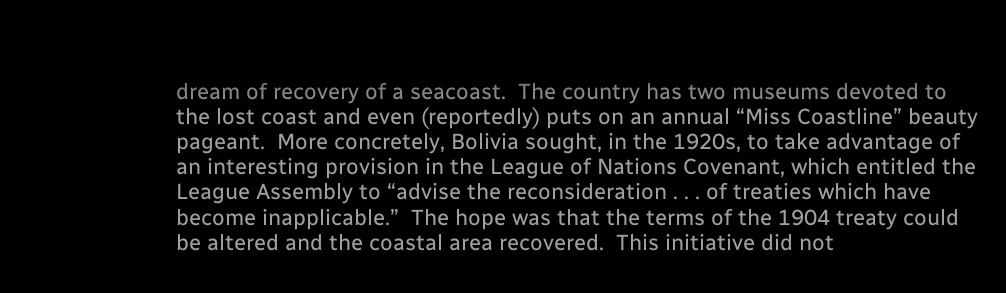dream of recovery of a seacoast.  The country has two museums devoted to the lost coast and even (reportedly) puts on an annual “Miss Coastline” beauty pageant.  More concretely, Bolivia sought, in the 1920s, to take advantage of an interesting provision in the League of Nations Covenant, which entitled the League Assembly to “advise the reconsideration . . . of treaties which have become inapplicable.”  The hope was that the terms of the 1904 treaty could be altered and the coastal area recovered.  This initiative did not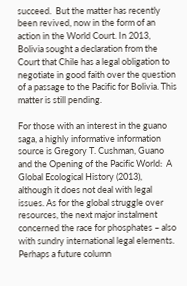succeed.  But the matter has recently been revived, now in the form of an action in the World Court. In 2013, Bolivia sought a declaration from the Court that Chile has a legal obligation to negotiate in good faith over the question of a passage to the Pacific for Bolivia. This matter is still pending.

For those with an interest in the guano saga, a highly informative information source is Gregory T. Cushman, Guano and the Opening of the Pacific World:  A Global Ecological History (2013), although it does not deal with legal issues. As for the global struggle over resources, the next major instalment concerned the race for phosphates – also with sundry international legal elements. Perhaps a future column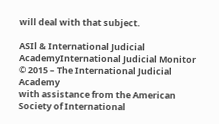will deal with that subject.

ASIl & International Judicial AcademyInternational Judicial Monitor
© 2015 – The International Judicial Academy
with assistance from the American Society of International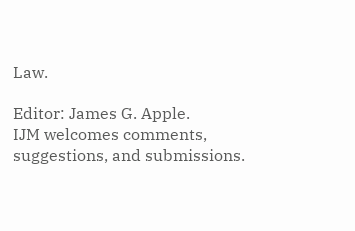Law.

Editor: James G. Apple.
IJM welcomes comments, suggestions, and submissions.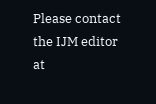Please contact the IJM editor at